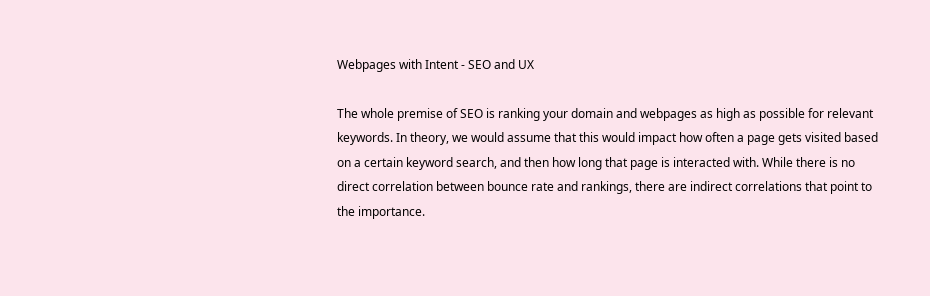Webpages with Intent - SEO and UX

The whole premise of SEO is ranking your domain and webpages as high as possible for relevant keywords. In theory, we would assume that this would impact how often a page gets visited based on a certain keyword search, and then how long that page is interacted with. While there is no direct correlation between bounce rate and rankings, there are indirect correlations that point to the importance.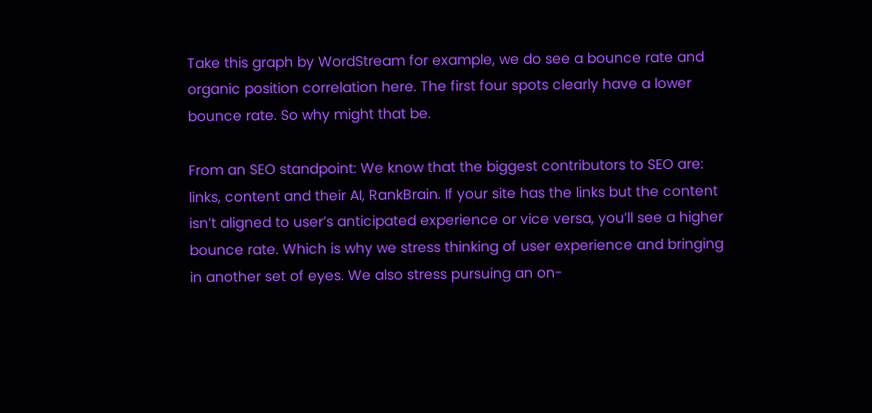Take this graph by WordStream for example, we do see a bounce rate and organic position correlation here. The first four spots clearly have a lower bounce rate. So why might that be.

From an SEO standpoint: We know that the biggest contributors to SEO are: links, content and their AI, RankBrain. If your site has the links but the content isn’t aligned to user’s anticipated experience or vice versa, you’ll see a higher bounce rate. Which is why we stress thinking of user experience and bringing in another set of eyes. We also stress pursuing an on-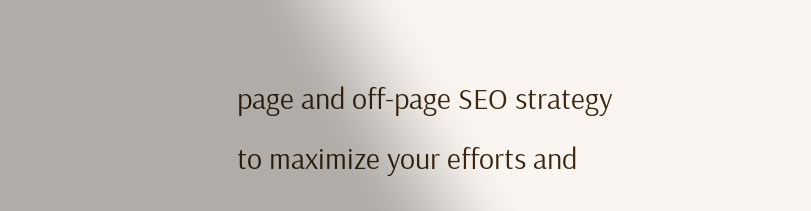page and off-page SEO strategy to maximize your efforts and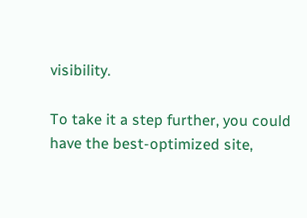visibility.

To take it a step further, you could have the best-optimized site,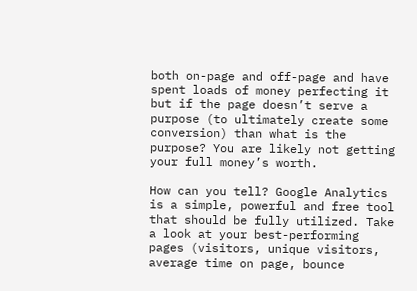both on-page and off-page and have spent loads of money perfecting it but if the page doesn’t serve a purpose (to ultimately create some conversion) than what is the purpose? You are likely not getting your full money’s worth.

How can you tell? Google Analytics is a simple, powerful and free tool that should be fully utilized. Take a look at your best-performing pages (visitors, unique visitors, average time on page, bounce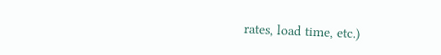rates, load time, etc.)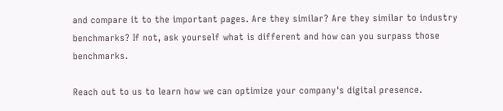and compare it to the important pages. Are they similar? Are they similar to industry benchmarks? If not, ask yourself what is different and how can you surpass those benchmarks.

Reach out to us to learn how we can optimize your company's digital presence.